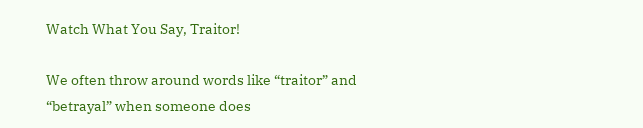Watch What You Say, Traitor!

We often throw around words like “traitor” and “betrayal” when someone does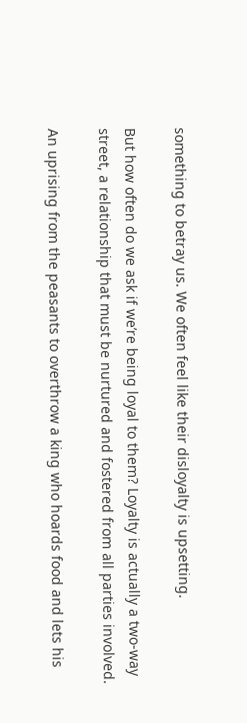something to betray us. We often feel like their disloyalty is upsetting.

But how often do we ask if we’re being loyal to them? Loyalty is actually a two-way street, a relationship that must be nurtured and fostered from all parties involved.

An uprising from the peasants to overthrow a king who hoards food and lets his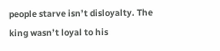people starve isn’t disloyalty. The king wasn’t loyal to his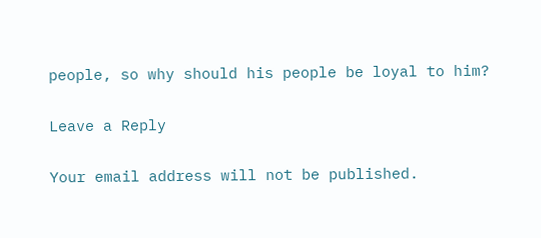people, so why should his people be loyal to him?

Leave a Reply

Your email address will not be published.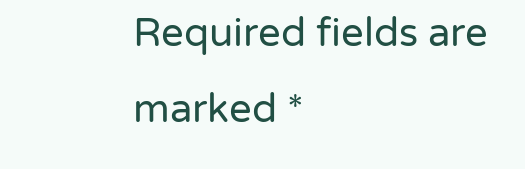Required fields are marked *